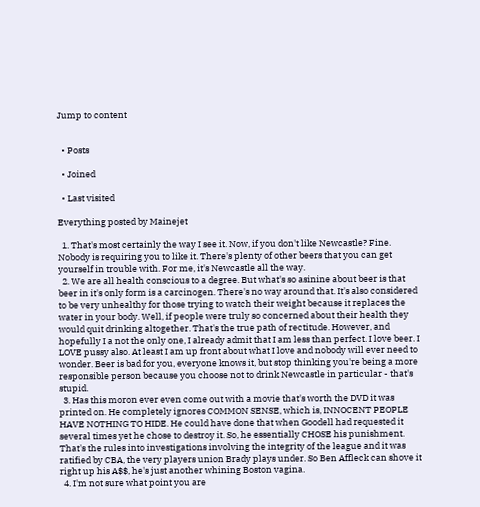Jump to content


  • Posts

  • Joined

  • Last visited

Everything posted by Mainejet

  1. That's most certainly the way I see it. Now, if you don't like Newcastle? Fine. Nobody is requiring you to like it. There's plenty of other beers that you can get yourself in trouble with. For me, it's Newcastle all the way.
  2. We are all health conscious to a degree. But what's so asinine about beer is that beer in it's only form is a carcinogen. There's no way around that. It's also considered to be very unhealthy for those trying to watch their weight because it replaces the water in your body. Well, if people were truly so concerned about their health they would quit drinking altogether. That's the true path of rectitude. However, and hopefully I a not the only one, I already admit that I am less than perfect. I love beer. I LOVE pussy also. At least I am up front about what I love and nobody will ever need to wonder. Beer is bad for you, everyone knows it, but stop thinking you're being a more responsible person because you choose not to drink Newcastle in particular - that's stupid.
  3. Has this moron ever even come out with a movie that's worth the DVD it was printed on. He completely ignores COMMON SENSE, which is, INNOCENT PEOPLE HAVE NOTHING TO HIDE. He could have done that when Goodell had requested it several times yet he chose to destroy it. So, he essentially CHOSE his punishment. That's the rules into investigations involving the integrity of the league and it was ratified by CBA, the very players union Brady plays under. So Ben Affleck can shove it right up his A$$, he's just another whining Boston vagina.
  4. I'm not sure what point you are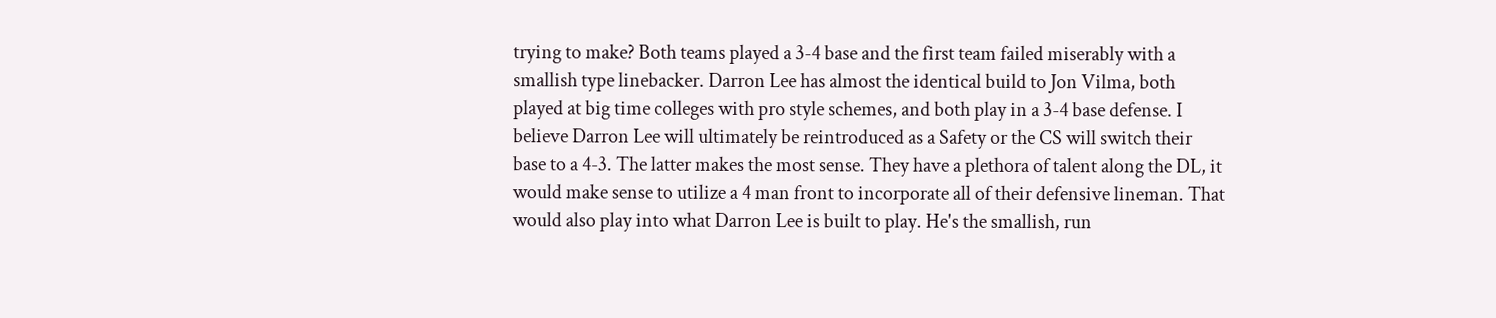trying to make? Both teams played a 3-4 base and the first team failed miserably with a smallish type linebacker. Darron Lee has almost the identical build to Jon Vilma, both played at big time colleges with pro style schemes, and both play in a 3-4 base defense. I believe Darron Lee will ultimately be reintroduced as a Safety or the CS will switch their base to a 4-3. The latter makes the most sense. They have a plethora of talent along the DL, it would make sense to utilize a 4 man front to incorporate all of their defensive lineman. That would also play into what Darron Lee is built to play. He's the smallish, run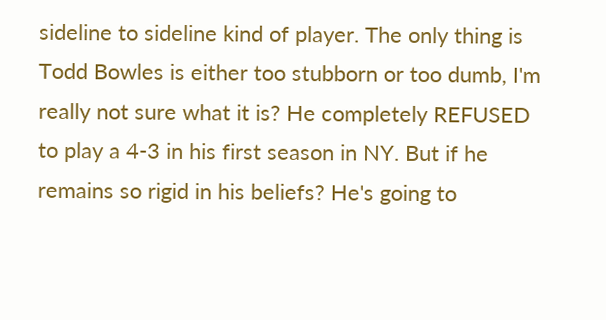sideline to sideline kind of player. The only thing is Todd Bowles is either too stubborn or too dumb, I'm really not sure what it is? He completely REFUSED to play a 4-3 in his first season in NY. But if he remains so rigid in his beliefs? He's going to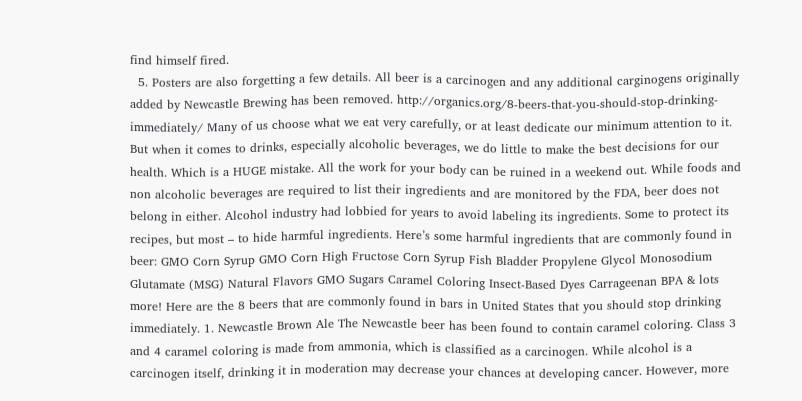find himself fired.
  5. Posters are also forgetting a few details. All beer is a carcinogen and any additional carginogens originally added by Newcastle Brewing has been removed. http://organics.org/8-beers-that-you-should-stop-drinking-immediately/ Many of us choose what we eat very carefully, or at least dedicate our minimum attention to it. But when it comes to drinks, especially alcoholic beverages, we do little to make the best decisions for our health. Which is a HUGE mistake. All the work for your body can be ruined in a weekend out. While foods and non alcoholic beverages are required to list their ingredients and are monitored by the FDA, beer does not belong in either. Alcohol industry had lobbied for years to avoid labeling its ingredients. Some to protect its recipes, but most – to hide harmful ingredients. Here’s some harmful ingredients that are commonly found in beer: GMO Corn Syrup GMO Corn High Fructose Corn Syrup Fish Bladder Propylene Glycol Monosodium Glutamate (MSG) Natural Flavors GMO Sugars Caramel Coloring Insect-Based Dyes Carrageenan BPA & lots more! Here are the 8 beers that are commonly found in bars in United States that you should stop drinking immediately. 1. Newcastle Brown Ale The Newcastle beer has been found to contain caramel coloring. Class 3 and 4 caramel coloring is made from ammonia, which is classified as a carcinogen. While alcohol is a carcinogen itself, drinking it in moderation may decrease your chances at developing cancer. However, more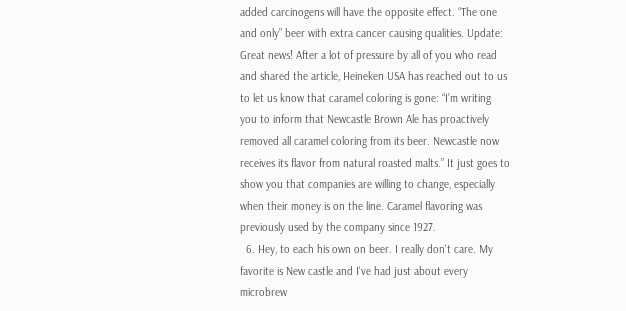added carcinogens will have the opposite effect. “The one and only” beer with extra cancer causing qualities. Update: Great news! After a lot of pressure by all of you who read and shared the article, Heineken USA has reached out to us to let us know that caramel coloring is gone: “I’m writing you to inform that Newcastle Brown Ale has proactively removed all caramel coloring from its beer. Newcastle now receives its flavor from natural roasted malts.” It just goes to show you that companies are willing to change, especially when their money is on the line. Caramel flavoring was previously used by the company since 1927.
  6. Hey, to each his own on beer. I really don't care. My favorite is New castle and I've had just about every microbrew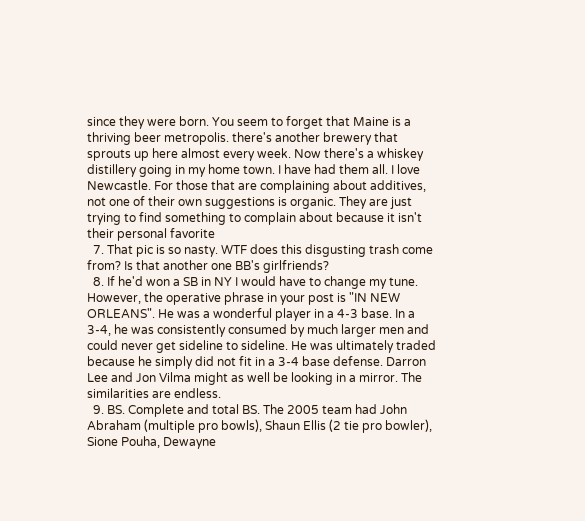since they were born. You seem to forget that Maine is a thriving beer metropolis. there's another brewery that sprouts up here almost every week. Now there's a whiskey distillery going in my home town. I have had them all. I love Newcastle. For those that are complaining about additives, not one of their own suggestions is organic. They are just trying to find something to complain about because it isn't their personal favorite
  7. That pic is so nasty. WTF does this disgusting trash come from? Is that another one BB's girlfriends?
  8. If he'd won a SB in NY I would have to change my tune. However, the operative phrase in your post is "IN NEW ORLEANS". He was a wonderful player in a 4-3 base. In a 3-4, he was consistently consumed by much larger men and could never get sideline to sideline. He was ultimately traded because he simply did not fit in a 3-4 base defense. Darron Lee and Jon Vilma might as well be looking in a mirror. The similarities are endless.
  9. BS. Complete and total BS. The 2005 team had John Abraham (multiple pro bowls), Shaun Ellis (2 tie pro bowler), Sione Pouha, Dewayne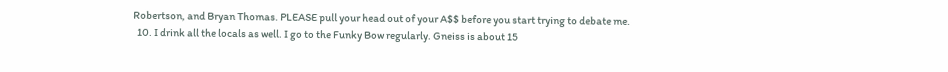Robertson, and Bryan Thomas. PLEASE pull your head out of your A$$ before you start trying to debate me.
  10. I drink all the locals as well. I go to the Funky Bow regularly. Gneiss is about 15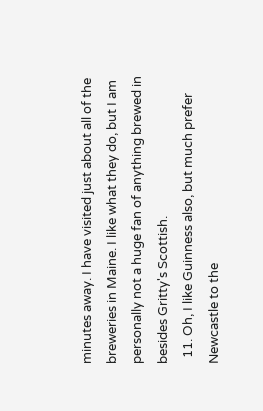minutes away. I have visited just about all of the breweries in Maine. I like what they do, but I am personally not a huge fan of anything brewed in besides Gritty's Scottish.
  11. Oh, I like Guinness also, but much prefer Newcastle to the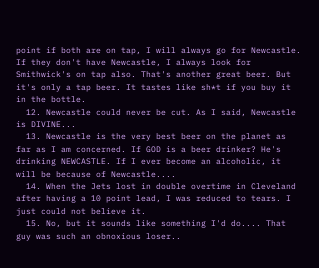point if both are on tap, I will always go for Newcastle. If they don't have Newcastle, I always look for Smithwick's on tap also. That's another great beer. But it's only a tap beer. It tastes like sh*t if you buy it in the bottle.
  12. Newcastle could never be cut. As I said, Newcastle is DIVINE...
  13. Newcastle is the very best beer on the planet as far as I am concerned. If GOD is a beer drinker? He's drinking NEWCASTLE. If I ever become an alcoholic, it will be because of Newcastle....
  14. When the Jets lost in double overtime in Cleveland after having a 10 point lead, I was reduced to tears. I just could not believe it.
  15. No, but it sounds like something I'd do.... That guy was such an obnoxious loser..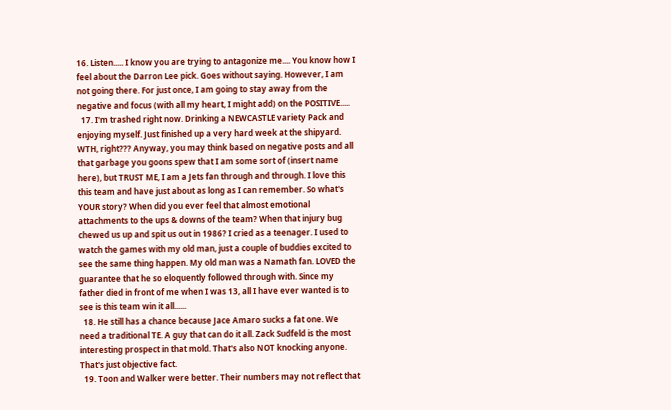16. Listen..... I know you are trying to antagonize me.... You know how I feel about the Darron Lee pick. Goes without saying. However, I am not going there. For just once, I am going to stay away from the negative and focus (with all my heart, I might add) on the POSITIVE.....
  17. I'm trashed right now. Drinking a NEWCASTLE variety Pack and enjoying myself. Just finished up a very hard week at the shipyard. WTH, right??? Anyway, you may think based on negative posts and all that garbage you goons spew that I am some sort of (insert name here), but TRUST ME, I am a Jets fan through and through. I love this this team and have just about as long as I can remember. So what's YOUR story? When did you ever feel that almost emotional attachments to the ups & downs of the team? When that injury bug chewed us up and spit us out in 1986? I cried as a teenager. I used to watch the games with my old man, just a couple of buddies excited to see the same thing happen. My old man was a Namath fan. LOVED the guarantee that he so eloquently followed through with. Since my father died in front of me when I was 13, all I have ever wanted is to see is this team win it all......
  18. He still has a chance because Jace Amaro sucks a fat one. We need a traditional TE. A guy that can do it all. Zack Sudfeld is the most interesting prospect in that mold. That's also NOT knocking anyone. That's just objective fact.
  19. Toon and Walker were better. Their numbers may not reflect that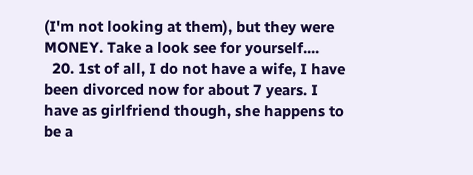(I'm not looking at them), but they were MONEY. Take a look see for yourself....
  20. 1st of all, I do not have a wife, I have been divorced now for about 7 years. I have as girlfriend though, she happens to be a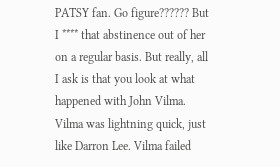PATSY fan. Go figure?????? But I **** that abstinence out of her on a regular basis. But really, all I ask is that you look at what happened with John Vilma. Vilma was lightning quick, just like Darron Lee. Vilma failed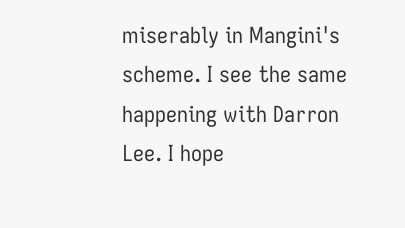miserably in Mangini's scheme. I see the same happening with Darron Lee. I hope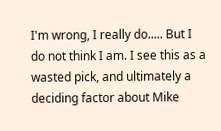I'm wrong, I really do..... But I do not think I am. I see this as a wasted pick, and ultimately a deciding factor about Mike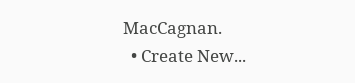MacCagnan.
  • Create New...